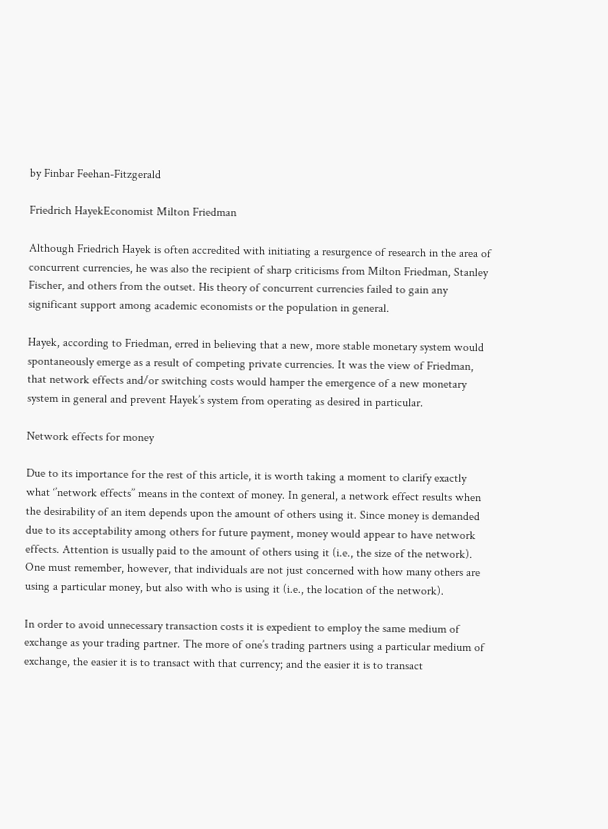by Finbar Feehan-Fitzgerald

Friedrich HayekEconomist Milton Friedman

Although Friedrich Hayek is often accredited with initiating a resurgence of research in the area of concurrent currencies, he was also the recipient of sharp criticisms from Milton Friedman, Stanley Fischer, and others from the outset. His theory of concurrent currencies failed to gain any significant support among academic economists or the population in general.

Hayek, according to Friedman, erred in believing that a new, more stable monetary system would spontaneously emerge as a result of competing private currencies. It was the view of Friedman, that network effects and/or switching costs would hamper the emergence of a new monetary system in general and prevent Hayek’s system from operating as desired in particular.

Network effects for money

Due to its importance for the rest of this article, it is worth taking a moment to clarify exactly what ‘’network effects’’ means in the context of money. In general, a network effect results when the desirability of an item depends upon the amount of others using it. Since money is demanded due to its acceptability among others for future payment, money would appear to have network effects. Attention is usually paid to the amount of others using it (i.e., the size of the network). One must remember, however, that individuals are not just concerned with how many others are using a particular money, but also with who is using it (i.e., the location of the network).

In order to avoid unnecessary transaction costs it is expedient to employ the same medium of exchange as your trading partner. The more of one’s trading partners using a particular medium of exchange, the easier it is to transact with that currency; and the easier it is to transact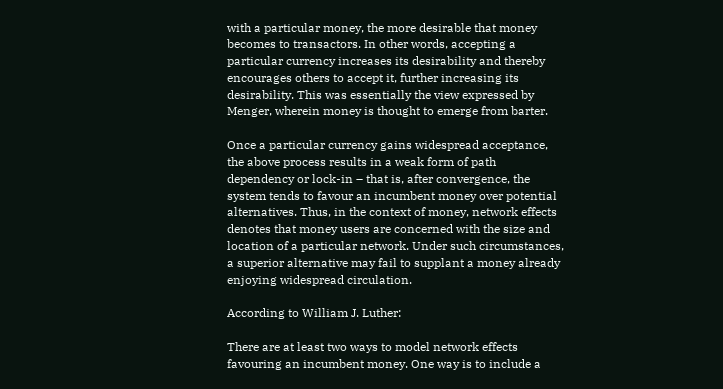with a particular money, the more desirable that money becomes to transactors. In other words, accepting a particular currency increases its desirability and thereby encourages others to accept it, further increasing its desirability. This was essentially the view expressed by Menger, wherein money is thought to emerge from barter.

Once a particular currency gains widespread acceptance, the above process results in a weak form of path dependency or lock-in – that is, after convergence, the system tends to favour an incumbent money over potential alternatives. Thus, in the context of money, network effects denotes that money users are concerned with the size and location of a particular network. Under such circumstances, a superior alternative may fail to supplant a money already enjoying widespread circulation.

According to William J. Luther:

There are at least two ways to model network effects favouring an incumbent money. One way is to include a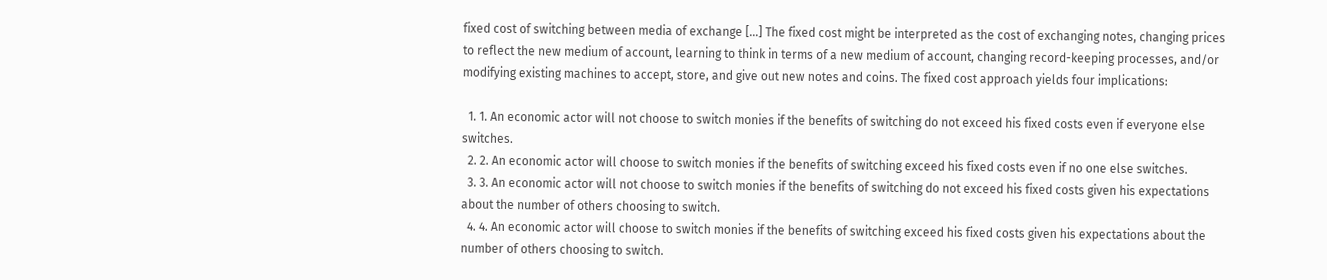fixed cost of switching between media of exchange […] The fixed cost might be interpreted as the cost of exchanging notes, changing prices to reflect the new medium of account, learning to think in terms of a new medium of account, changing record-keeping processes, and/or modifying existing machines to accept, store, and give out new notes and coins. The fixed cost approach yields four implications:

  1. 1. An economic actor will not choose to switch monies if the benefits of switching do not exceed his fixed costs even if everyone else switches.
  2. 2. An economic actor will choose to switch monies if the benefits of switching exceed his fixed costs even if no one else switches.
  3. 3. An economic actor will not choose to switch monies if the benefits of switching do not exceed his fixed costs given his expectations about the number of others choosing to switch.
  4. 4. An economic actor will choose to switch monies if the benefits of switching exceed his fixed costs given his expectations about the number of others choosing to switch.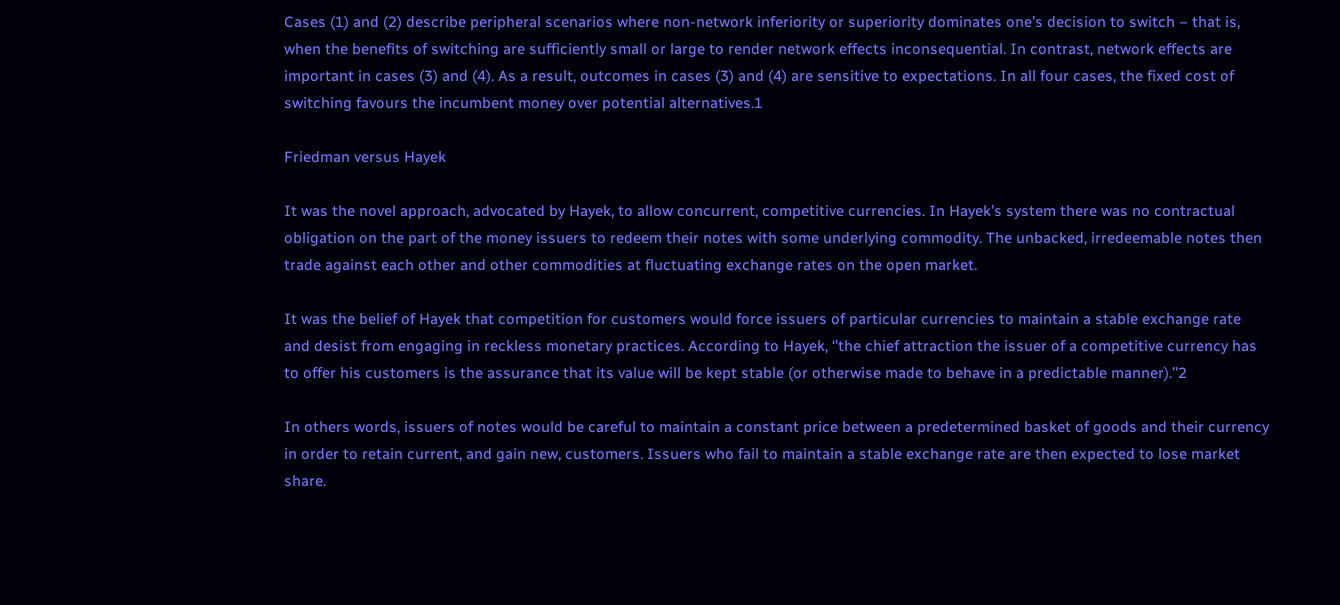Cases (1) and (2) describe peripheral scenarios where non-network inferiority or superiority dominates one’s decision to switch – that is, when the benefits of switching are sufficiently small or large to render network effects inconsequential. In contrast, network effects are important in cases (3) and (4). As a result, outcomes in cases (3) and (4) are sensitive to expectations. In all four cases, the fixed cost of switching favours the incumbent money over potential alternatives.1

Friedman versus Hayek

It was the novel approach, advocated by Hayek, to allow concurrent, competitive currencies. In Hayek’s system there was no contractual obligation on the part of the money issuers to redeem their notes with some underlying commodity. The unbacked, irredeemable notes then trade against each other and other commodities at fluctuating exchange rates on the open market.

It was the belief of Hayek that competition for customers would force issuers of particular currencies to maintain a stable exchange rate and desist from engaging in reckless monetary practices. According to Hayek, ‘’the chief attraction the issuer of a competitive currency has to offer his customers is the assurance that its value will be kept stable (or otherwise made to behave in a predictable manner).’’2

In others words, issuers of notes would be careful to maintain a constant price between a predetermined basket of goods and their currency in order to retain current, and gain new, customers. Issuers who fail to maintain a stable exchange rate are then expected to lose market share.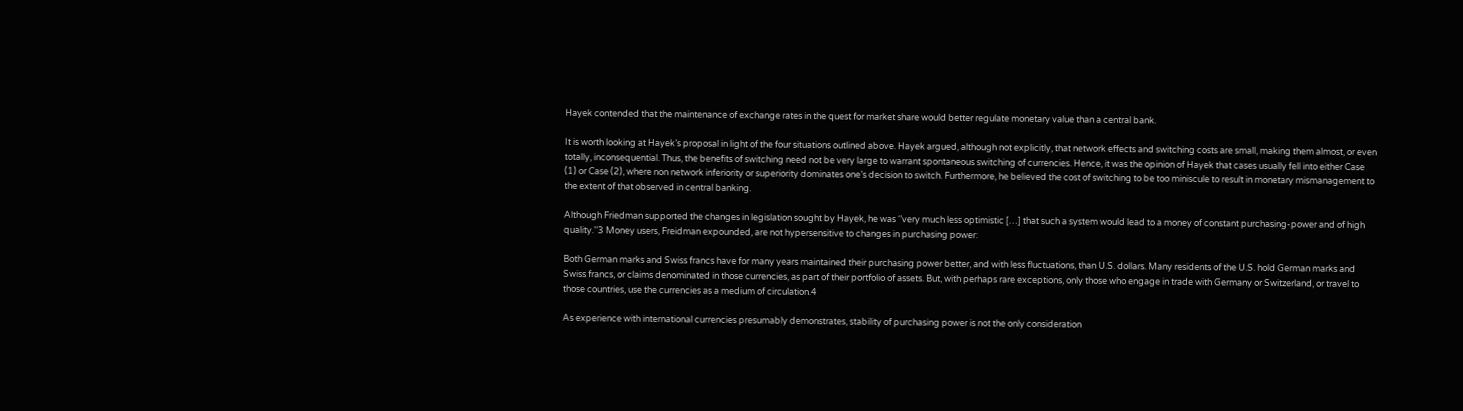Hayek contended that the maintenance of exchange rates in the quest for market share would better regulate monetary value than a central bank.

It is worth looking at Hayek’s proposal in light of the four situations outlined above. Hayek argued, although not explicitly, that network effects and switching costs are small, making them almost, or even totally, inconsequential. Thus, the benefits of switching need not be very large to warrant spontaneous switching of currencies. Hence, it was the opinion of Hayek that cases usually fell into either Case (1) or Case (2), where non network inferiority or superiority dominates one’s decision to switch. Furthermore, he believed the cost of switching to be too miniscule to result in monetary mismanagement to the extent of that observed in central banking.

Although Friedman supported the changes in legislation sought by Hayek, he was ‘’very much less optimistic […] that such a system would lead to a money of constant purchasing-power and of high quality.’’3 Money users, Freidman expounded, are not hypersensitive to changes in purchasing power:

Both German marks and Swiss francs have for many years maintained their purchasing power better, and with less fluctuations, than U.S. dollars. Many residents of the U.S. hold German marks and Swiss francs, or claims denominated in those currencies, as part of their portfolio of assets. But, with perhaps rare exceptions, only those who engage in trade with Germany or Switzerland, or travel to those countries, use the currencies as a medium of circulation.4

As experience with international currencies presumably demonstrates, stability of purchasing power is not the only consideration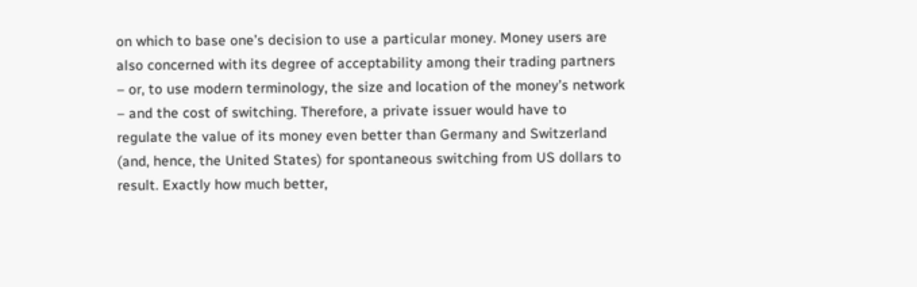on which to base one’s decision to use a particular money. Money users are also concerned with its degree of acceptability among their trading partners – or, to use modern terminology, the size and location of the money’s network – and the cost of switching. Therefore, a private issuer would have to regulate the value of its money even better than Germany and Switzerland (and, hence, the United States) for spontaneous switching from US dollars to result. Exactly how much better,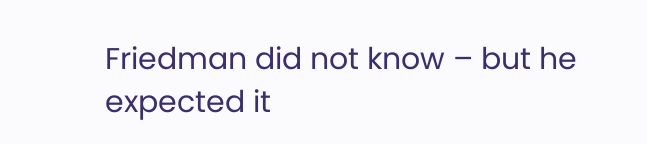Friedman did not know – but he expected it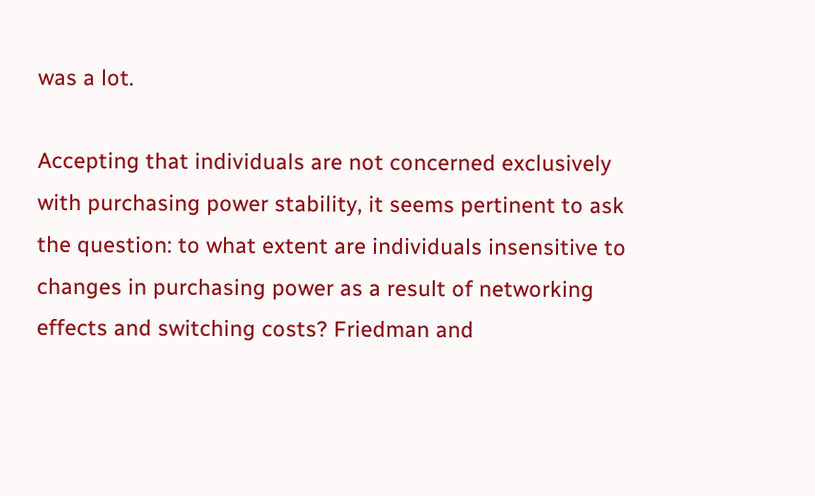was a lot.

Accepting that individuals are not concerned exclusively with purchasing power stability, it seems pertinent to ask the question: to what extent are individuals insensitive to changes in purchasing power as a result of networking effects and switching costs? Friedman and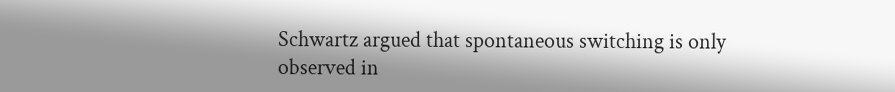Schwartz argued that spontaneous switching is only observed in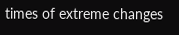times of extreme changes